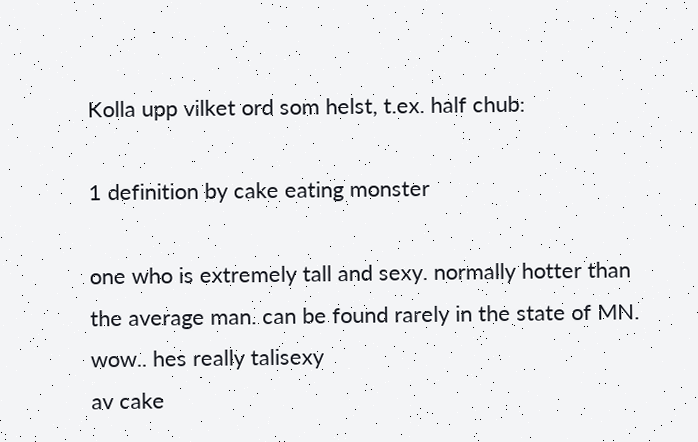Kolla upp vilket ord som helst, t.ex. half chub:

1 definition by cake eating monster

one who is extremely tall and sexy. normally hotter than the average man. can be found rarely in the state of MN.
wow.. hes really talisexy
av cake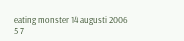eating monster 14 augusti 2006
5 7